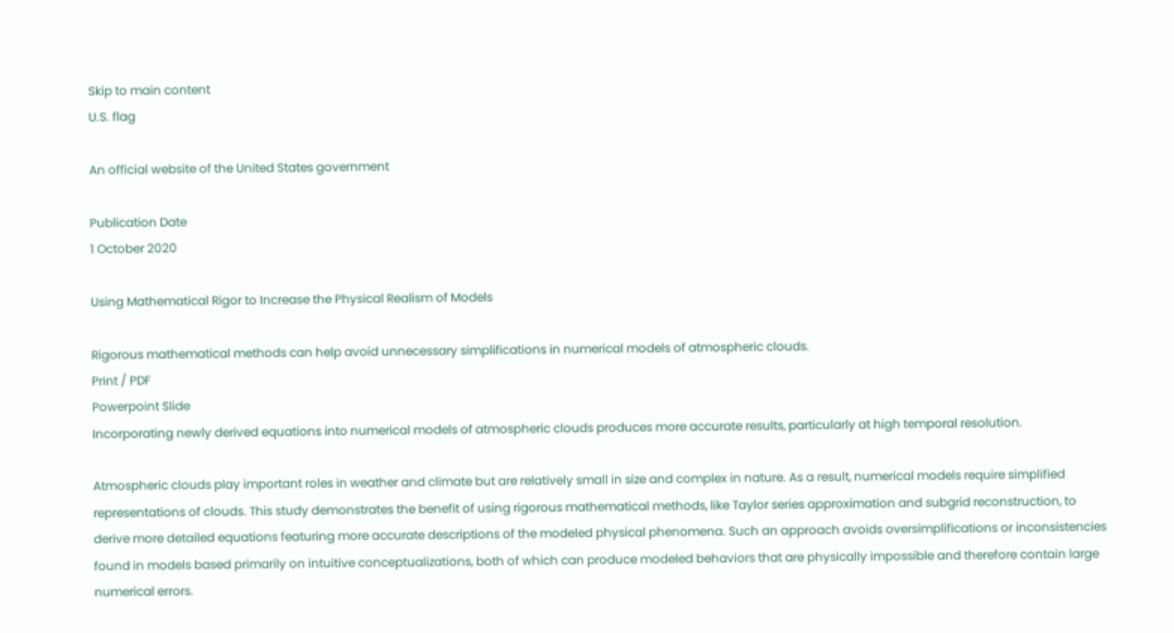Skip to main content
U.S. flag

An official website of the United States government

Publication Date
1 October 2020

Using Mathematical Rigor to Increase the Physical Realism of Models

Rigorous mathematical methods can help avoid unnecessary simplifications in numerical models of atmospheric clouds.
Print / PDF
Powerpoint Slide
Incorporating newly derived equations into numerical models of atmospheric clouds produces more accurate results, particularly at high temporal resolution.

Atmospheric clouds play important roles in weather and climate but are relatively small in size and complex in nature. As a result, numerical models require simplified representations of clouds. This study demonstrates the benefit of using rigorous mathematical methods, like Taylor series approximation and subgrid reconstruction, to derive more detailed equations featuring more accurate descriptions of the modeled physical phenomena. Such an approach avoids oversimplifications or inconsistencies found in models based primarily on intuitive conceptualizations, both of which can produce modeled behaviors that are physically impossible and therefore contain large numerical errors.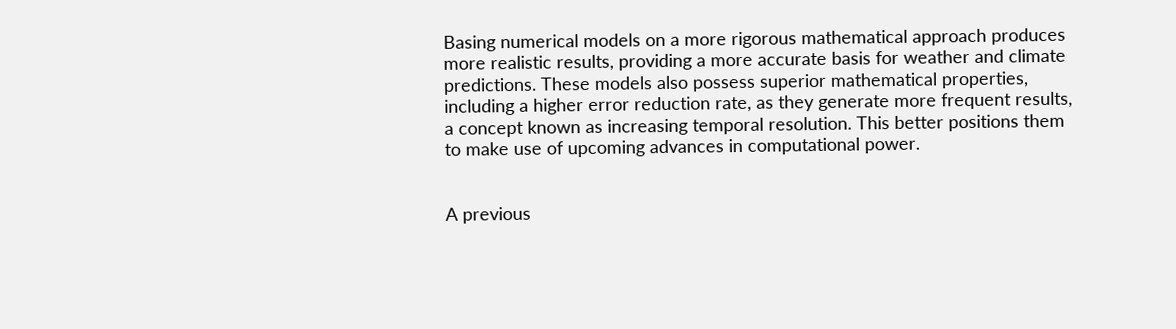Basing numerical models on a more rigorous mathematical approach produces more realistic results, providing a more accurate basis for weather and climate predictions. These models also possess superior mathematical properties, including a higher error reduction rate, as they generate more frequent results, a concept known as increasing temporal resolution. This better positions them to make use of upcoming advances in computational power.


A previous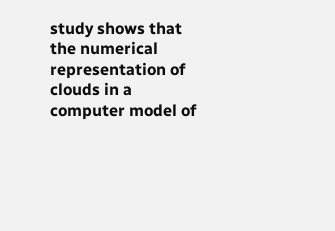study shows that the numerical representation of clouds in a computer model of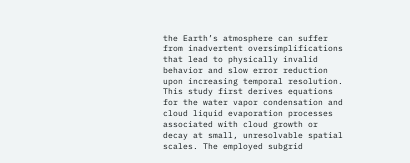the Earth’s atmosphere can suffer from inadvertent oversimplifications that lead to physically invalid behavior and slow error reduction upon increasing temporal resolution. This study first derives equations for the water vapor condensation and cloud liquid evaporation processes associated with cloud growth or decay at small, unresolvable spatial scales. The employed subgrid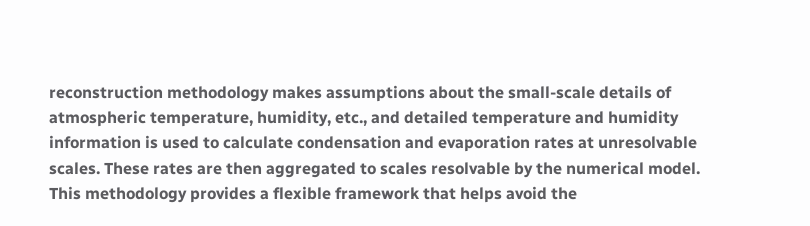reconstruction methodology makes assumptions about the small-scale details of atmospheric temperature, humidity, etc., and detailed temperature and humidity information is used to calculate condensation and evaporation rates at unresolvable scales. These rates are then aggregated to scales resolvable by the numerical model. This methodology provides a flexible framework that helps avoid the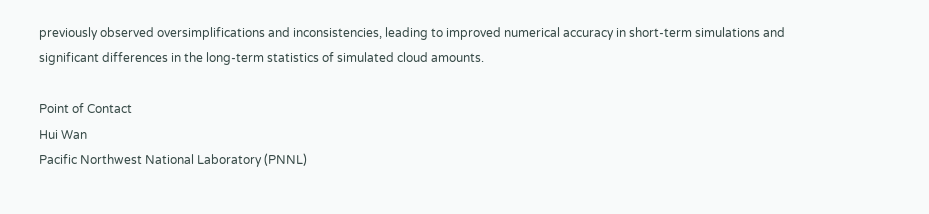previously observed oversimplifications and inconsistencies, leading to improved numerical accuracy in short-term simulations and significant differences in the long-term statistics of simulated cloud amounts.

Point of Contact
Hui Wan
Pacific Northwest National Laboratory (PNNL)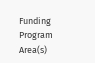Funding Program Area(s)